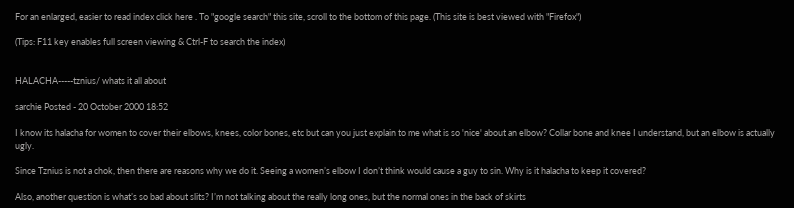For an enlarged, easier to read index click here . To "google search" this site, scroll to the bottom of this page. (This site is best viewed with "Firefox")

(Tips: F11 key enables full screen viewing & Ctrl-F to search the index)


HALACHA-----tznius/ whats it all about

sarchie Posted - 20 October 2000 18:52

I know its halacha for women to cover their elbows, knees, color bones, etc but can you just explain to me what is so 'nice' about an elbow? Collar bone and knee I understand, but an elbow is actually ugly.

Since Tznius is not a chok, then there are reasons why we do it. Seeing a women’s elbow I don’t think would cause a guy to sin. Why is it halacha to keep it covered?

Also, another question is what’s so bad about slits? I’m not talking about the really long ones, but the normal ones in the back of skirts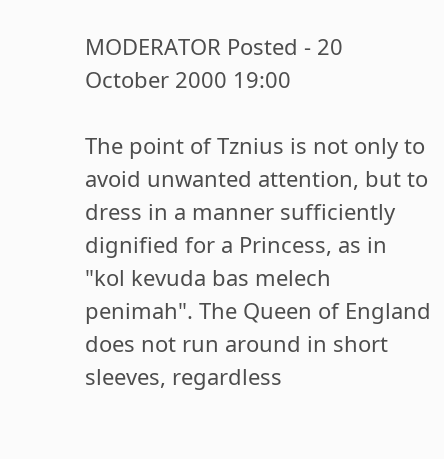MODERATOR Posted - 20 October 2000 19:00

The point of Tznius is not only to avoid unwanted attention, but to dress in a manner sufficiently dignified for a Princess, as in "kol kevuda bas melech penimah". The Queen of England does not run around in short sleeves, regardless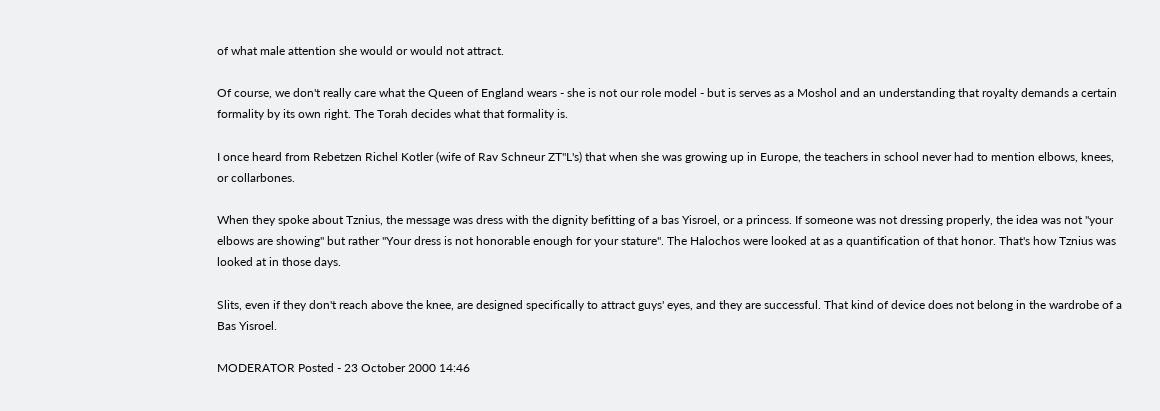of what male attention she would or would not attract.

Of course, we don't really care what the Queen of England wears - she is not our role model - but is serves as a Moshol and an understanding that royalty demands a certain formality by its own right. The Torah decides what that formality is.

I once heard from Rebetzen Richel Kotler (wife of Rav Schneur ZT"L's) that when she was growing up in Europe, the teachers in school never had to mention elbows, knees, or collarbones.

When they spoke about Tznius, the message was dress with the dignity befitting of a bas Yisroel, or a princess. If someone was not dressing properly, the idea was not "your elbows are showing" but rather "Your dress is not honorable enough for your stature". The Halochos were looked at as a quantification of that honor. That's how Tznius was looked at in those days.

Slits, even if they don't reach above the knee, are designed specifically to attract guys' eyes, and they are successful. That kind of device does not belong in the wardrobe of a Bas Yisroel.

MODERATOR Posted - 23 October 2000 14:46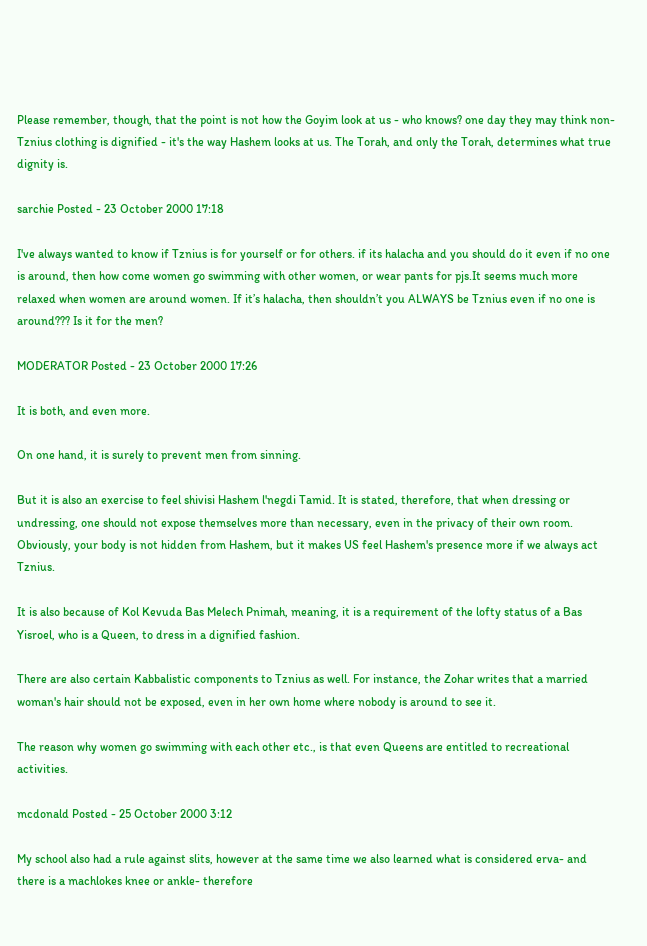Please remember, though, that the point is not how the Goyim look at us - who knows? one day they may think non-Tznius clothing is dignified - it's the way Hashem looks at us. The Torah, and only the Torah, determines what true dignity is.

sarchie Posted - 23 October 2000 17:18

I've always wanted to know if Tznius is for yourself or for others. if its halacha and you should do it even if no one is around, then how come women go swimming with other women, or wear pants for pjs.It seems much more relaxed when women are around women. If it’s halacha, then shouldn’t you ALWAYS be Tznius even if no one is around??? Is it for the men?

MODERATOR Posted - 23 October 2000 17:26

It is both, and even more.

On one hand, it is surely to prevent men from sinning.

But it is also an exercise to feel shivisi Hashem l'negdi Tamid. It is stated, therefore, that when dressing or undressing, one should not expose themselves more than necessary, even in the privacy of their own room. Obviously, your body is not hidden from Hashem, but it makes US feel Hashem's presence more if we always act Tznius.

It is also because of Kol Kevuda Bas Melech Pnimah, meaning, it is a requirement of the lofty status of a Bas Yisroel, who is a Queen, to dress in a dignified fashion.

There are also certain Kabbalistic components to Tznius as well. For instance, the Zohar writes that a married woman's hair should not be exposed, even in her own home where nobody is around to see it.

The reason why women go swimming with each other etc., is that even Queens are entitled to recreational activities.

mcdonald Posted - 25 October 2000 3:12

My school also had a rule against slits, however at the same time we also learned what is considered erva- and there is a machlokes knee or ankle- therefore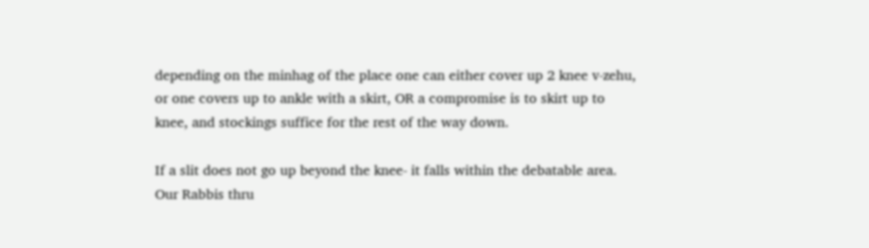depending on the minhag of the place one can either cover up 2 knee v-zehu, or one covers up to ankle with a skirt, OR a compromise is to skirt up to knee, and stockings suffice for the rest of the way down.

If a slit does not go up beyond the knee- it falls within the debatable area. Our Rabbis thru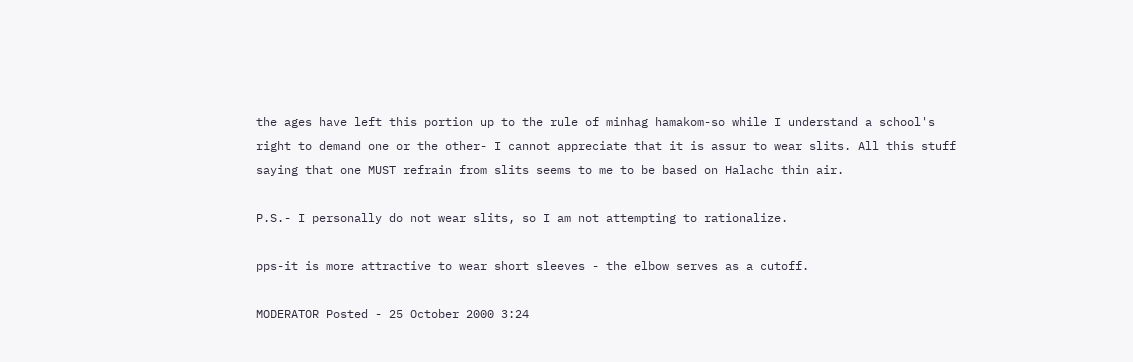the ages have left this portion up to the rule of minhag hamakom-so while I understand a school's right to demand one or the other- I cannot appreciate that it is assur to wear slits. All this stuff saying that one MUST refrain from slits seems to me to be based on Halachc thin air.

P.S.- I personally do not wear slits, so I am not attempting to rationalize.

pps-it is more attractive to wear short sleeves - the elbow serves as a cutoff.

MODERATOR Posted - 25 October 2000 3:24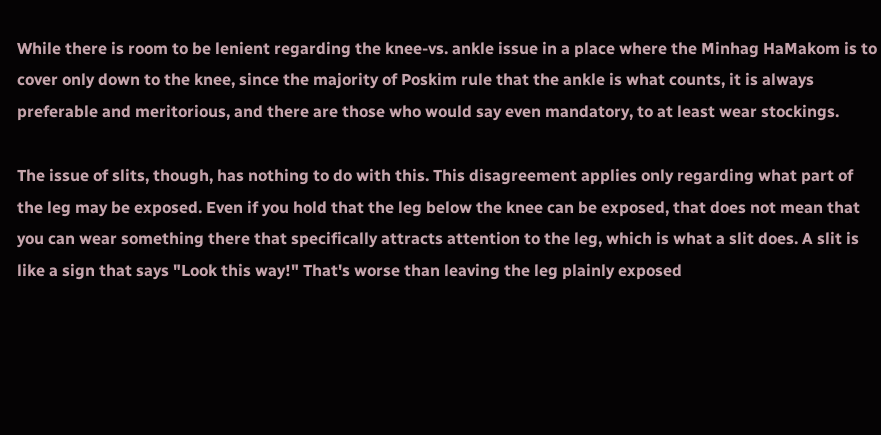While there is room to be lenient regarding the knee-vs. ankle issue in a place where the Minhag HaMakom is to cover only down to the knee, since the majority of Poskim rule that the ankle is what counts, it is always preferable and meritorious, and there are those who would say even mandatory, to at least wear stockings.

The issue of slits, though, has nothing to do with this. This disagreement applies only regarding what part of the leg may be exposed. Even if you hold that the leg below the knee can be exposed, that does not mean that you can wear something there that specifically attracts attention to the leg, which is what a slit does. A slit is like a sign that says "Look this way!" That's worse than leaving the leg plainly exposed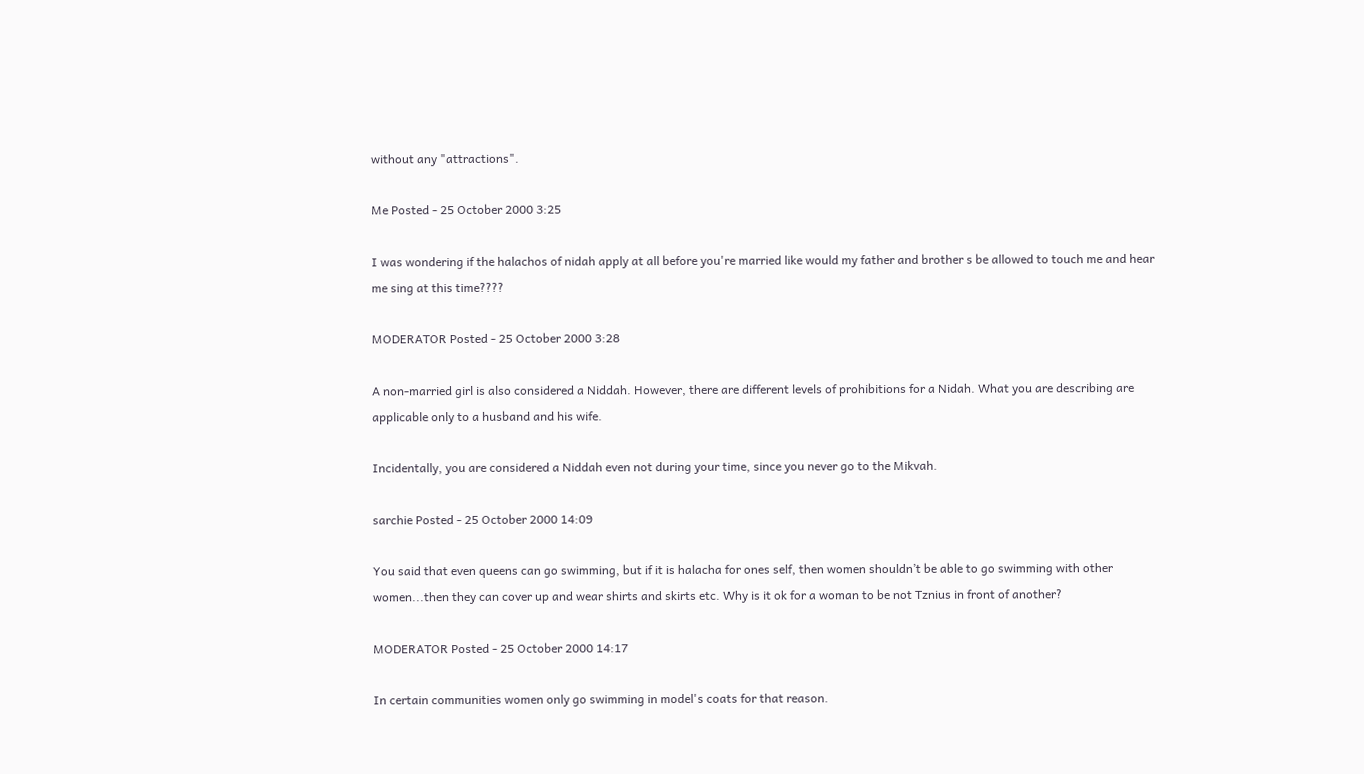without any "attractions".

Me Posted - 25 October 2000 3:25

I was wondering if the halachos of nidah apply at all before you're married like would my father and brother s be allowed to touch me and hear me sing at this time????

MODERATOR Posted - 25 October 2000 3:28

A non-married girl is also considered a Niddah. However, there are different levels of prohibitions for a Nidah. What you are describing are applicable only to a husband and his wife.

Incidentally, you are considered a Niddah even not during your time, since you never go to the Mikvah.

sarchie Posted - 25 October 2000 14:09

You said that even queens can go swimming, but if it is halacha for ones self, then women shouldn’t be able to go swimming with other women...then they can cover up and wear shirts and skirts etc. Why is it ok for a woman to be not Tznius in front of another?

MODERATOR Posted - 25 October 2000 14:17

In certain communities women only go swimming in model's coats for that reason.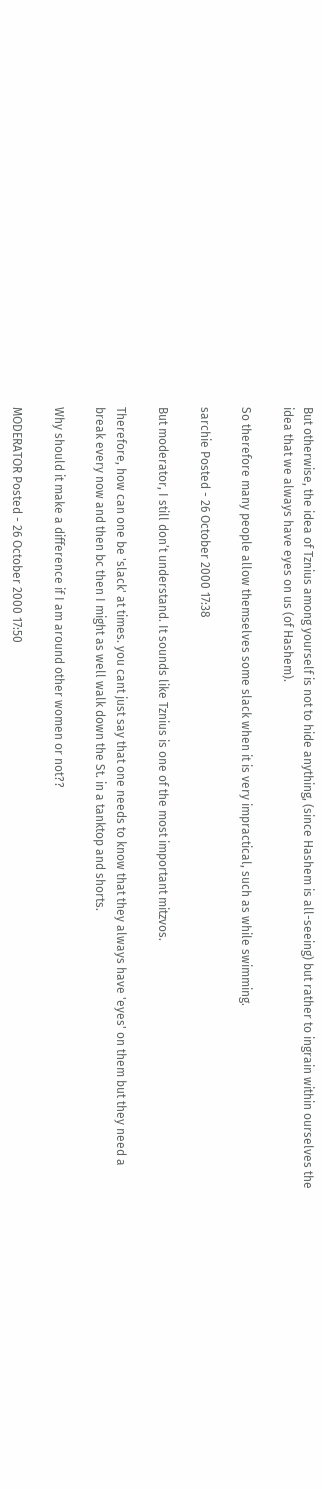But otherwise, the idea of Tznius among yourself is not to hide anything, (since Hashem is all-seeing) but rather to ingrain within ourselves the idea that we always have eyes on us (of Hashem).

So therefore many people allow themselves some slack when it is very impractical, such as while swimming.

sarchie Posted - 26 October 2000 17:38

But moderator, I still don’t understand. It sounds like Tznius is one of the most important mitzvos.

Therefore, how can one be 'slack' at times. you cant just say that one needs to know that they always have 'eyes' on them but they need a break every now and then bc then I might as well walk down the St. in a tanktop and shorts.

Why should it make a difference if I am around other women or not??

MODERATOR Posted - 26 October 2000 17:50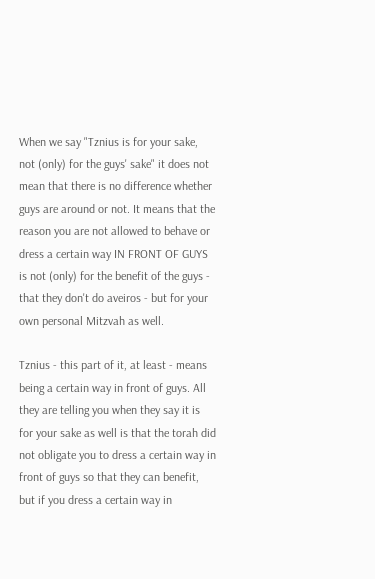When we say "Tznius is for your sake, not (only) for the guys' sake" it does not mean that there is no difference whether guys are around or not. It means that the reason you are not allowed to behave or dress a certain way IN FRONT OF GUYS is not (only) for the benefit of the guys - that they don't do aveiros - but for your own personal Mitzvah as well.

Tznius - this part of it, at least - means being a certain way in front of guys. All they are telling you when they say it is for your sake as well is that the torah did not obligate you to dress a certain way in front of guys so that they can benefit, but if you dress a certain way in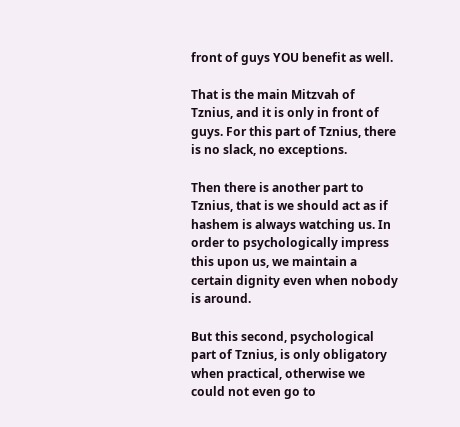front of guys YOU benefit as well.

That is the main Mitzvah of Tznius, and it is only in front of guys. For this part of Tznius, there is no slack, no exceptions.

Then there is another part to Tznius, that is we should act as if hashem is always watching us. In order to psychologically impress this upon us, we maintain a certain dignity even when nobody is around.

But this second, psychological part of Tznius, is only obligatory when practical, otherwise we could not even go to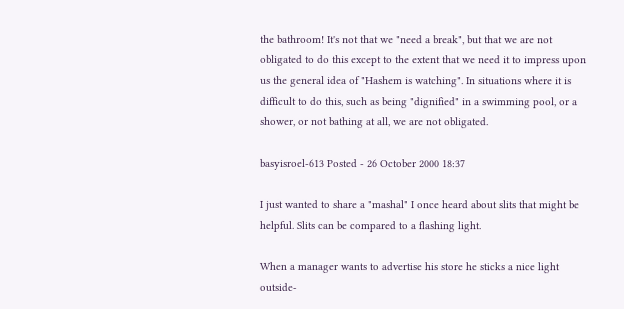the bathroom! It's not that we "need a break", but that we are not obligated to do this except to the extent that we need it to impress upon us the general idea of "Hashem is watching". In situations where it is difficult to do this, such as being "dignified" in a swimming pool, or a shower, or not bathing at all, we are not obligated.

basyisroel-613 Posted - 26 October 2000 18:37

I just wanted to share a "mashal" I once heard about slits that might be helpful. Slits can be compared to a flashing light.

When a manager wants to advertise his store he sticks a nice light outside-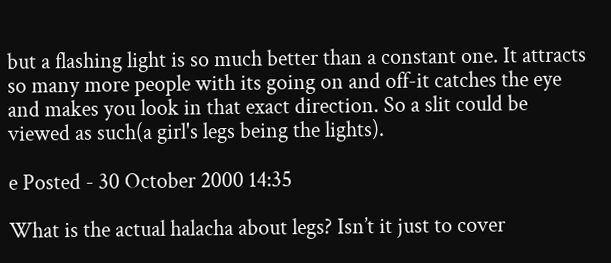but a flashing light is so much better than a constant one. It attracts so many more people with its going on and off-it catches the eye and makes you look in that exact direction. So a slit could be viewed as such(a girl's legs being the lights).

e Posted - 30 October 2000 14:35

What is the actual halacha about legs? Isn’t it just to cover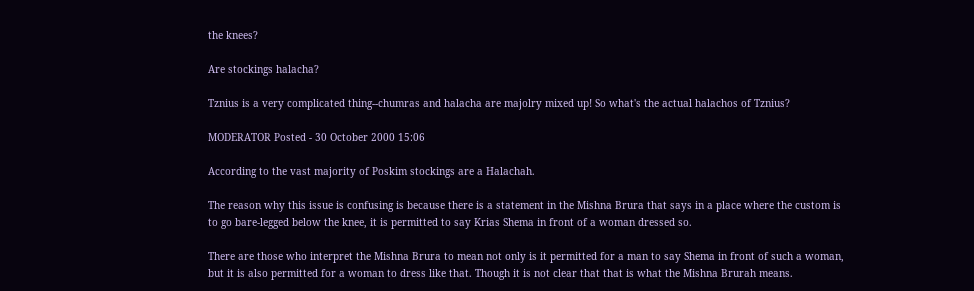the knees?

Are stockings halacha?

Tznius is a very complicated thing--chumras and halacha are majolry mixed up! So what's the actual halachos of Tznius?

MODERATOR Posted - 30 October 2000 15:06

According to the vast majority of Poskim stockings are a Halachah.

The reason why this issue is confusing is because there is a statement in the Mishna Brura that says in a place where the custom is to go bare-legged below the knee, it is permitted to say Krias Shema in front of a woman dressed so.

There are those who interpret the Mishna Brura to mean not only is it permitted for a man to say Shema in front of such a woman, but it is also permitted for a woman to dress like that. Though it is not clear that that is what the Mishna Brurah means.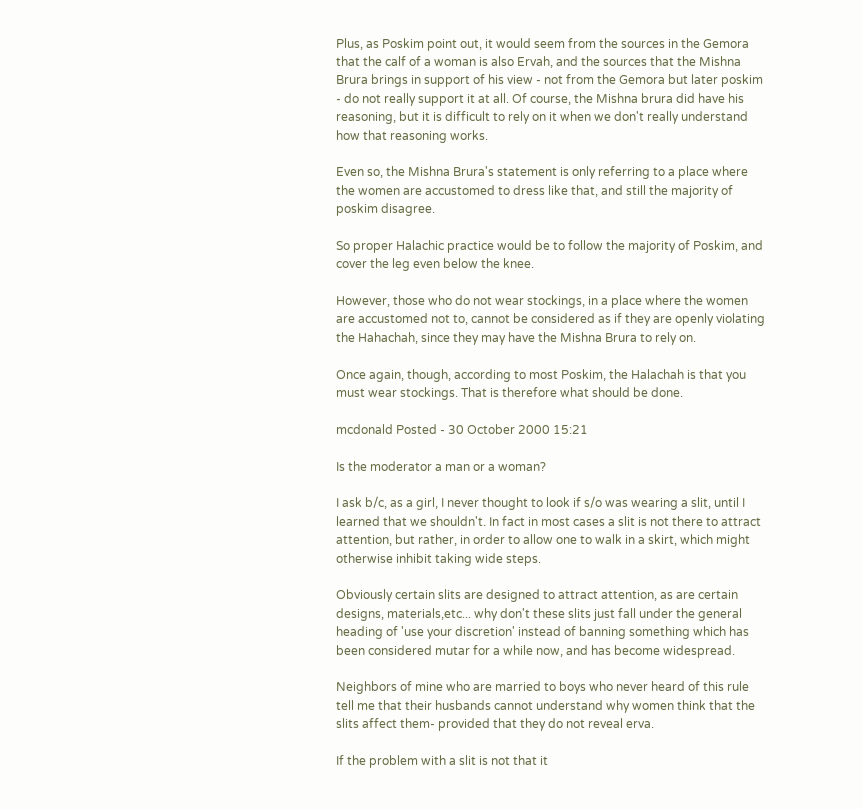Plus, as Poskim point out, it would seem from the sources in the Gemora that the calf of a woman is also Ervah, and the sources that the Mishna Brura brings in support of his view - not from the Gemora but later poskim - do not really support it at all. Of course, the Mishna brura did have his reasoning, but it is difficult to rely on it when we don't really understand how that reasoning works.

Even so, the Mishna Brura's statement is only referring to a place where the women are accustomed to dress like that, and still the majority of poskim disagree.

So proper Halachic practice would be to follow the majority of Poskim, and cover the leg even below the knee.

However, those who do not wear stockings, in a place where the women are accustomed not to, cannot be considered as if they are openly violating the Hahachah, since they may have the Mishna Brura to rely on.

Once again, though, according to most Poskim, the Halachah is that you must wear stockings. That is therefore what should be done.

mcdonald Posted - 30 October 2000 15:21

Is the moderator a man or a woman?

I ask b/c, as a girl, I never thought to look if s/o was wearing a slit, until I learned that we shouldn't. In fact in most cases a slit is not there to attract attention, but rather, in order to allow one to walk in a skirt, which might otherwise inhibit taking wide steps.

Obviously certain slits are designed to attract attention, as are certain designs, materials,etc... why don't these slits just fall under the general heading of 'use your discretion' instead of banning something which has been considered mutar for a while now, and has become widespread.

Neighbors of mine who are married to boys who never heard of this rule tell me that their husbands cannot understand why women think that the slits affect them- provided that they do not reveal erva.

If the problem with a slit is not that it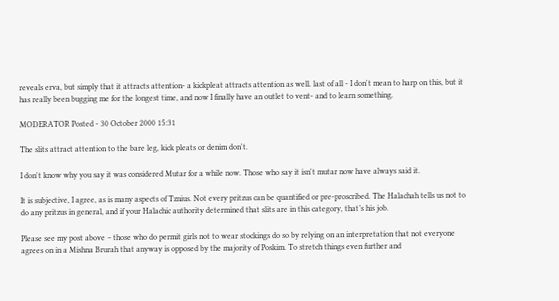reveals erva, but simply that it attracts attention- a kickpleat attracts attention as well. last of all - I don't mean to harp on this, but it has really been bugging me for the longest time, and now I finally have an outlet to vent- and to learn something.

MODERATOR Posted - 30 October 2000 15:31

The slits attract attention to the bare leg, kick pleats or denim don't.

I don't know why you say it was considered Mutar for a while now. Those who say it isn't mutar now have always said it.

It is subjective, I agree, as is many aspects of Tznius. Not every pritzus can be quantified or pre-proscribed. The Halachah tells us not to do any pritzus in general, and if your Halachic authority determined that slits are in this category, that’s his job.

Please see my post above – those who do permit girls not to wear stockings do so by relying on an interpretation that not everyone agrees on in a Mishna Brurah that anyway is opposed by the majority of Poskim. To stretch things even further and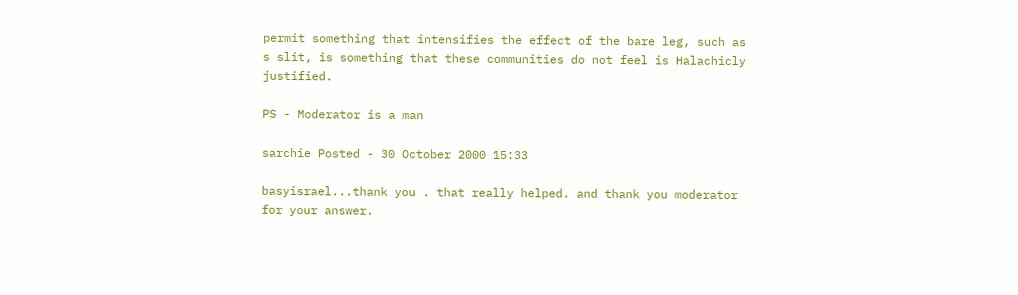permit something that intensifies the effect of the bare leg, such as s slit, is something that these communities do not feel is Halachicly justified.

PS - Moderator is a man

sarchie Posted - 30 October 2000 15:33

basyisrael...thank you . that really helped. and thank you moderator for your answer.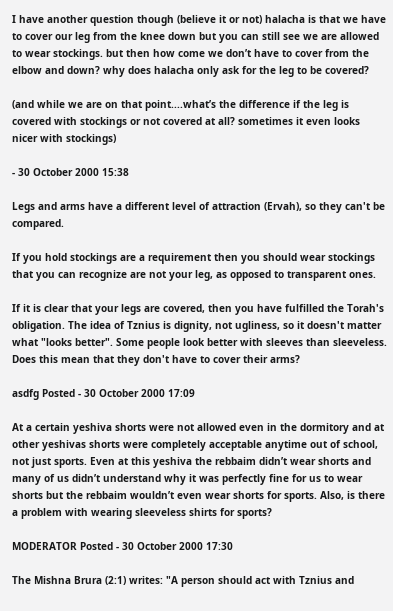I have another question though (believe it or not) halacha is that we have to cover our leg from the knee down but you can still see we are allowed to wear stockings. but then how come we don’t have to cover from the elbow and down? why does halacha only ask for the leg to be covered?

(and while we are on that point....what’s the difference if the leg is covered with stockings or not covered at all? sometimes it even looks nicer with stockings)

- 30 October 2000 15:38

Legs and arms have a different level of attraction (Ervah), so they can't be compared.

If you hold stockings are a requirement then you should wear stockings that you can recognize are not your leg, as opposed to transparent ones.

If it is clear that your legs are covered, then you have fulfilled the Torah's obligation. The idea of Tznius is dignity, not ugliness, so it doesn't matter what "looks better". Some people look better with sleeves than sleeveless. Does this mean that they don't have to cover their arms?

asdfg Posted - 30 October 2000 17:09

At a certain yeshiva shorts were not allowed even in the dormitory and at other yeshivas shorts were completely acceptable anytime out of school, not just sports. Even at this yeshiva the rebbaim didn’t wear shorts and many of us didn’t understand why it was perfectly fine for us to wear shorts but the rebbaim wouldn’t even wear shorts for sports. Also, is there a problem with wearing sleeveless shirts for sports?

MODERATOR Posted - 30 October 2000 17:30

The Mishna Brura (2:1) writes: "A person should act with Tznius and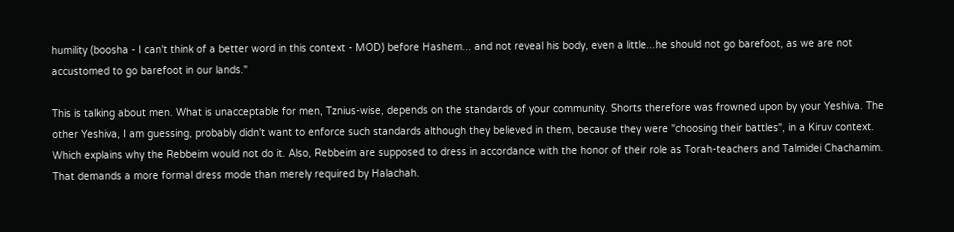humility (boosha - I can't think of a better word in this context - MOD) before Hashem... and not reveal his body, even a little...he should not go barefoot, as we are not accustomed to go barefoot in our lands."

This is talking about men. What is unacceptable for men, Tznius-wise, depends on the standards of your community. Shorts therefore was frowned upon by your Yeshiva. The other Yeshiva, I am guessing, probably didn't want to enforce such standards although they believed in them, because they were "choosing their battles", in a Kiruv context. Which explains why the Rebbeim would not do it. Also, Rebbeim are supposed to dress in accordance with the honor of their role as Torah-teachers and Talmidei Chachamim. That demands a more formal dress mode than merely required by Halachah.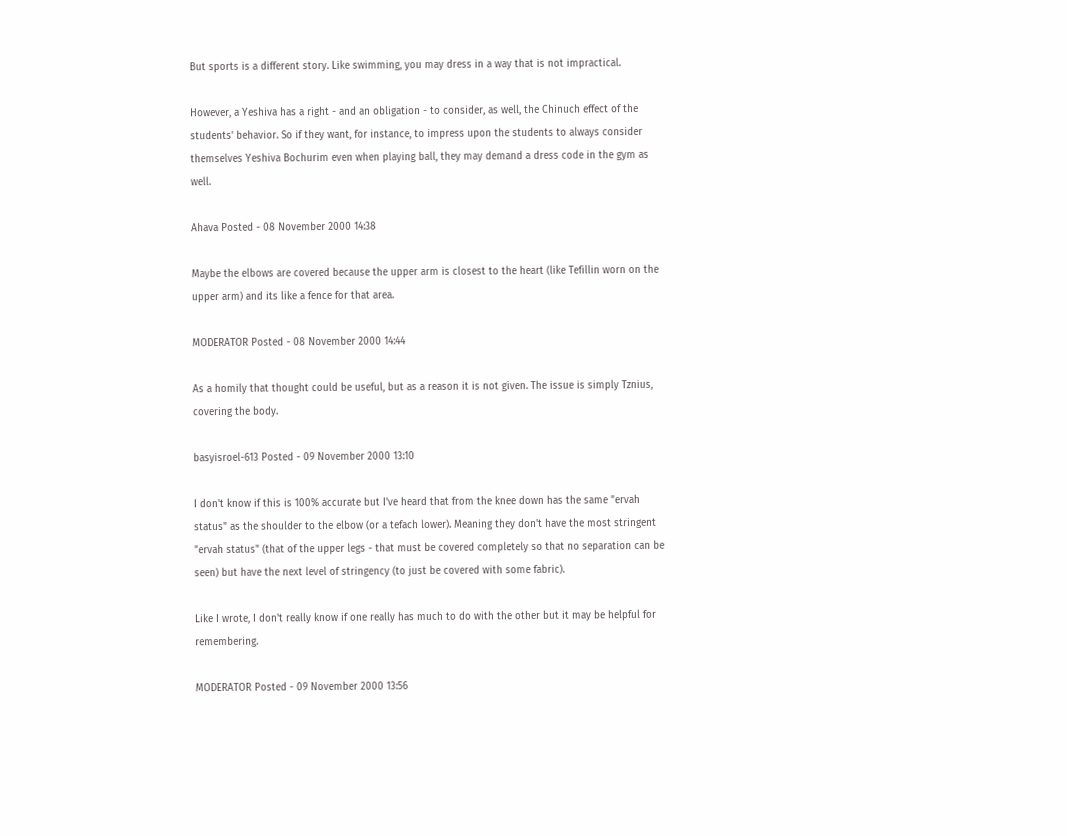But sports is a different story. Like swimming, you may dress in a way that is not impractical.

However, a Yeshiva has a right - and an obligation - to consider, as well, the Chinuch effect of the students' behavior. So if they want, for instance, to impress upon the students to always consider themselves Yeshiva Bochurim even when playing ball, they may demand a dress code in the gym as well.

Ahava Posted - 08 November 2000 14:38

Maybe the elbows are covered because the upper arm is closest to the heart (like Tefillin worn on the upper arm) and its like a fence for that area.

MODERATOR Posted - 08 November 2000 14:44

As a homily that thought could be useful, but as a reason it is not given. The issue is simply Tznius, covering the body.

basyisroel-613 Posted - 09 November 2000 13:10

I don't know if this is 100% accurate but I've heard that from the knee down has the same "ervah status" as the shoulder to the elbow (or a tefach lower). Meaning they don't have the most stringent "ervah status" (that of the upper legs - that must be covered completely so that no separation can be seen) but have the next level of stringency (to just be covered with some fabric).

Like I wrote, I don't really know if one really has much to do with the other but it may be helpful for remembering.

MODERATOR Posted - 09 November 2000 13:56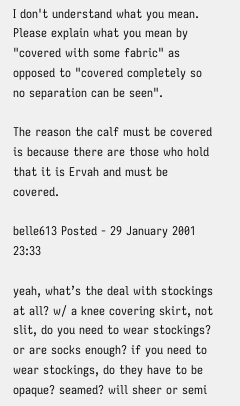I don't understand what you mean. Please explain what you mean by "covered with some fabric" as opposed to "covered completely so no separation can be seen".

The reason the calf must be covered is because there are those who hold that it is Ervah and must be covered.

belle613 Posted - 29 January 2001 23:33

yeah, what’s the deal with stockings at all? w/ a knee covering skirt, not slit, do you need to wear stockings? or are socks enough? if you need to wear stockings, do they have to be opaque? seamed? will sheer or semi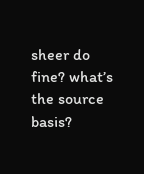sheer do fine? what’s the source basis?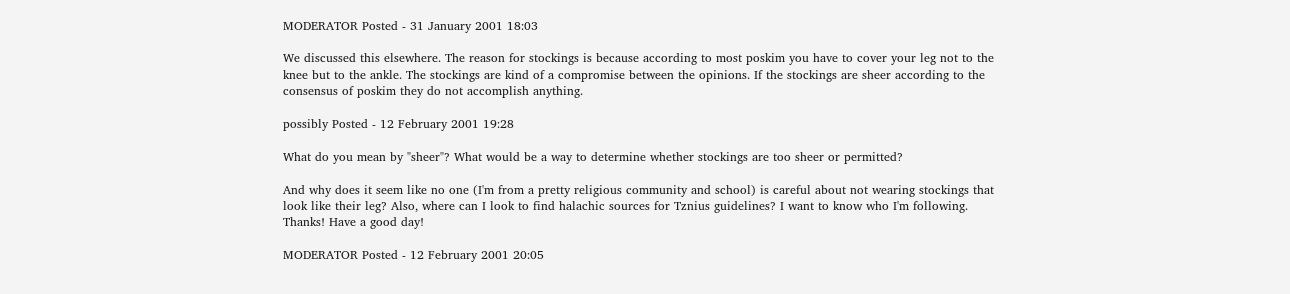MODERATOR Posted - 31 January 2001 18:03

We discussed this elsewhere. The reason for stockings is because according to most poskim you have to cover your leg not to the knee but to the ankle. The stockings are kind of a compromise between the opinions. If the stockings are sheer according to the consensus of poskim they do not accomplish anything.

possibly Posted - 12 February 2001 19:28

What do you mean by "sheer"? What would be a way to determine whether stockings are too sheer or permitted?

And why does it seem like no one (I'm from a pretty religious community and school) is careful about not wearing stockings that look like their leg? Also, where can I look to find halachic sources for Tznius guidelines? I want to know who I'm following. Thanks! Have a good day!

MODERATOR Posted - 12 February 2001 20:05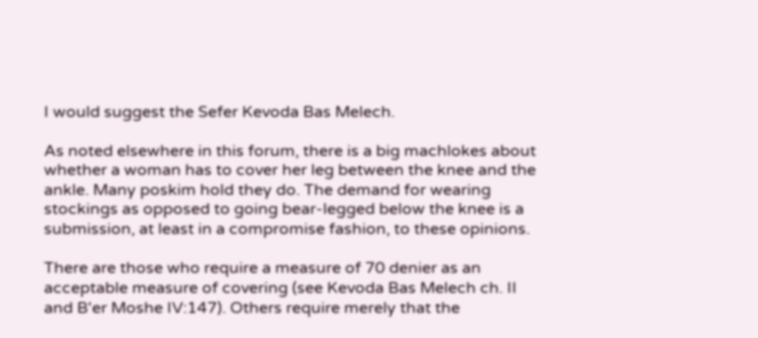I would suggest the Sefer Kevoda Bas Melech.

As noted elsewhere in this forum, there is a big machlokes about whether a woman has to cover her leg between the knee and the ankle. Many poskim hold they do. The demand for wearing stockings as opposed to going bear-legged below the knee is a submission, at least in a compromise fashion, to these opinions.

There are those who require a measure of 70 denier as an acceptable measure of covering (see Kevoda Bas Melech ch. II and B'er Moshe IV:147). Others require merely that the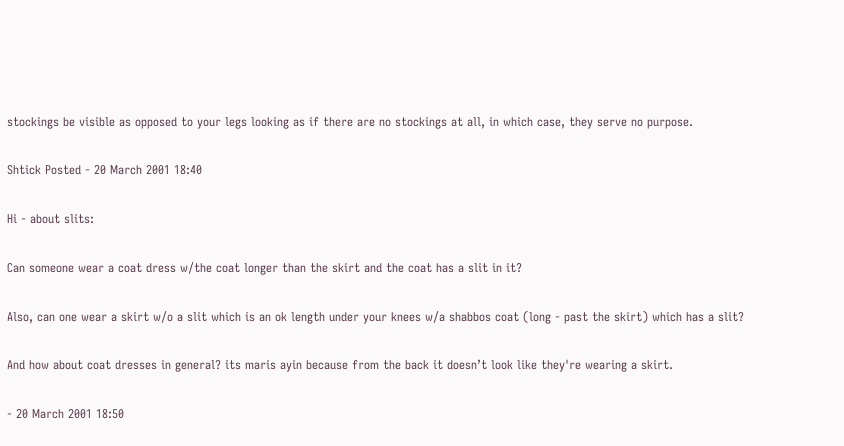stockings be visible as opposed to your legs looking as if there are no stockings at all, in which case, they serve no purpose.

Shtick Posted - 20 March 2001 18:40

Hi - about slits:

Can someone wear a coat dress w/the coat longer than the skirt and the coat has a slit in it?

Also, can one wear a skirt w/o a slit which is an ok length under your knees w/a shabbos coat (long - past the skirt) which has a slit?

And how about coat dresses in general? its maris ayin because from the back it doesn’t look like they're wearing a skirt.

- 20 March 2001 18:50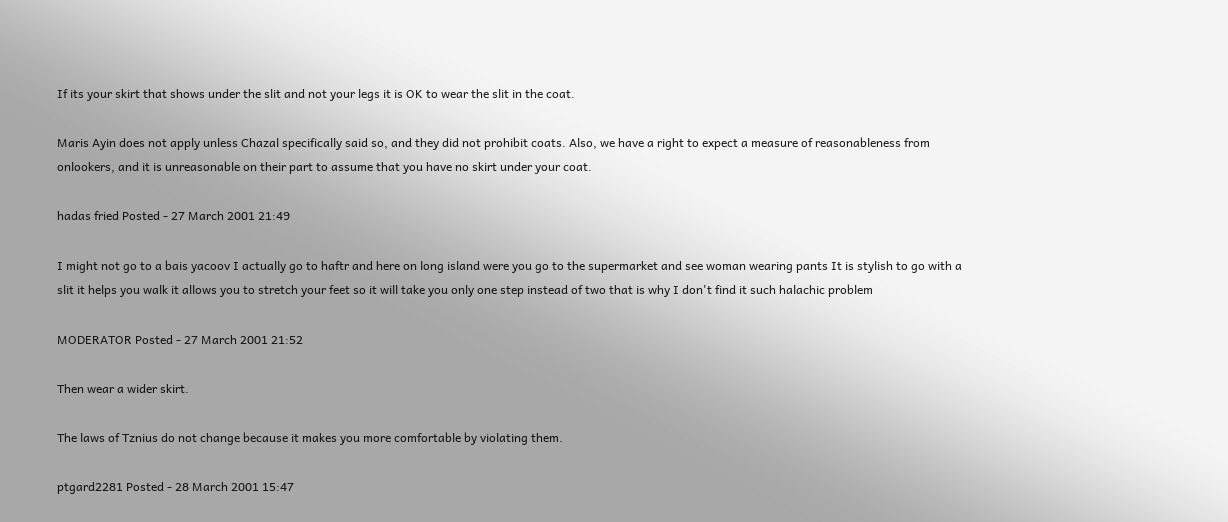If its your skirt that shows under the slit and not your legs it is OK to wear the slit in the coat.

Maris Ayin does not apply unless Chazal specifically said so, and they did not prohibit coats. Also, we have a right to expect a measure of reasonableness from onlookers, and it is unreasonable on their part to assume that you have no skirt under your coat.

hadas fried Posted - 27 March 2001 21:49

I might not go to a bais yacoov I actually go to haftr and here on long island were you go to the supermarket and see woman wearing pants It is stylish to go with a slit it helps you walk it allows you to stretch your feet so it will take you only one step instead of two that is why I don't find it such halachic problem

MODERATOR Posted - 27 March 2001 21:52

Then wear a wider skirt.

The laws of Tznius do not change because it makes you more comfortable by violating them.

ptgard2281 Posted - 28 March 2001 15:47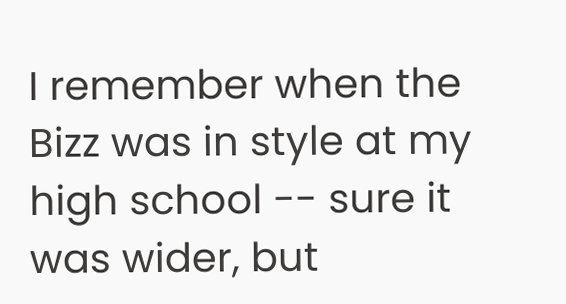I remember when the Bizz was in style at my high school -- sure it was wider, but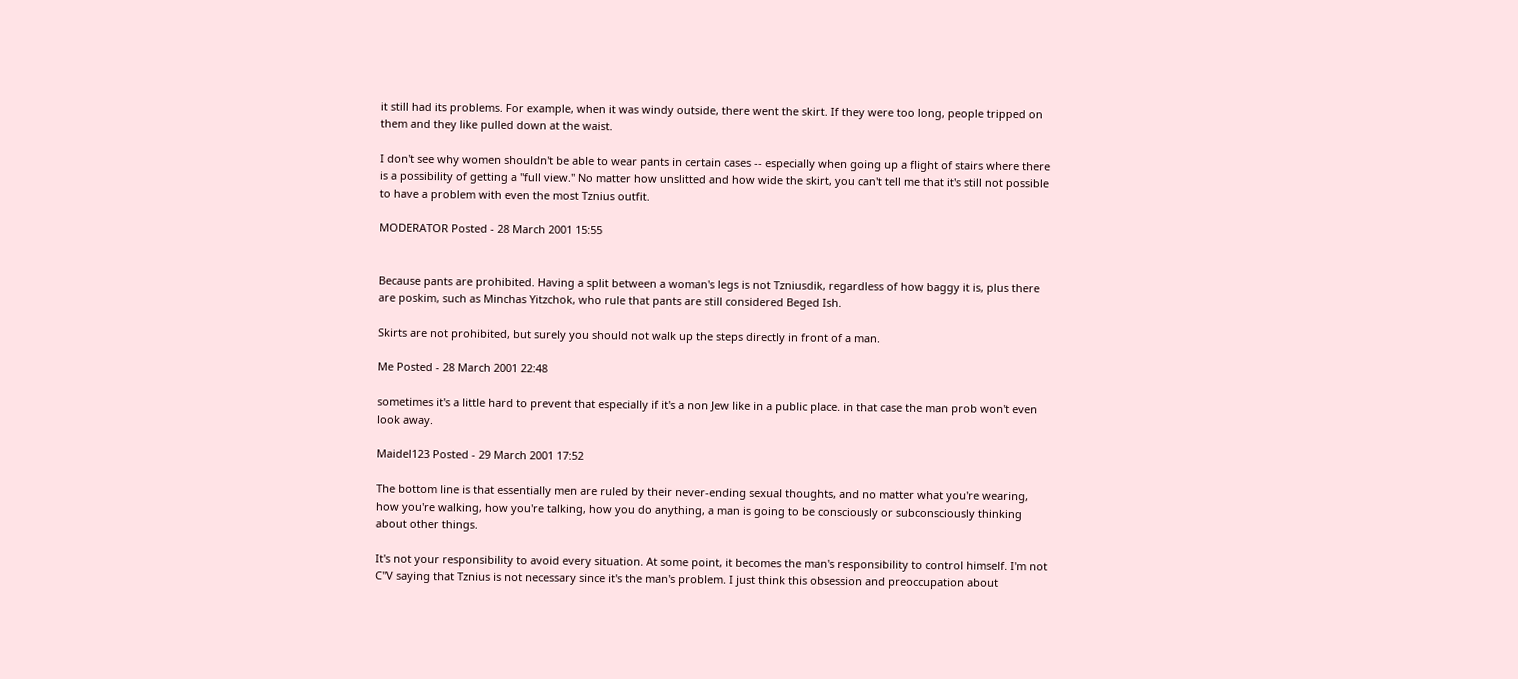it still had its problems. For example, when it was windy outside, there went the skirt. If they were too long, people tripped on them and they like pulled down at the waist.

I don't see why women shouldn't be able to wear pants in certain cases -- especially when going up a flight of stairs where there is a possibility of getting a "full view." No matter how unslitted and how wide the skirt, you can't tell me that it's still not possible to have a problem with even the most Tznius outfit.

MODERATOR Posted - 28 March 2001 15:55


Because pants are prohibited. Having a split between a woman's legs is not Tzniusdik, regardless of how baggy it is, plus there are poskim, such as Minchas Yitzchok, who rule that pants are still considered Beged Ish.

Skirts are not prohibited, but surely you should not walk up the steps directly in front of a man.

Me Posted - 28 March 2001 22:48

sometimes it's a little hard to prevent that especially if it's a non Jew like in a public place. in that case the man prob won't even look away.

Maidel123 Posted - 29 March 2001 17:52

The bottom line is that essentially men are ruled by their never-ending sexual thoughts, and no matter what you're wearing, how you're walking, how you're talking, how you do anything, a man is going to be consciously or subconsciously thinking about other things.

It's not your responsibility to avoid every situation. At some point, it becomes the man's responsibility to control himself. I'm not C"V saying that Tznius is not necessary since it's the man's problem. I just think this obsession and preoccupation about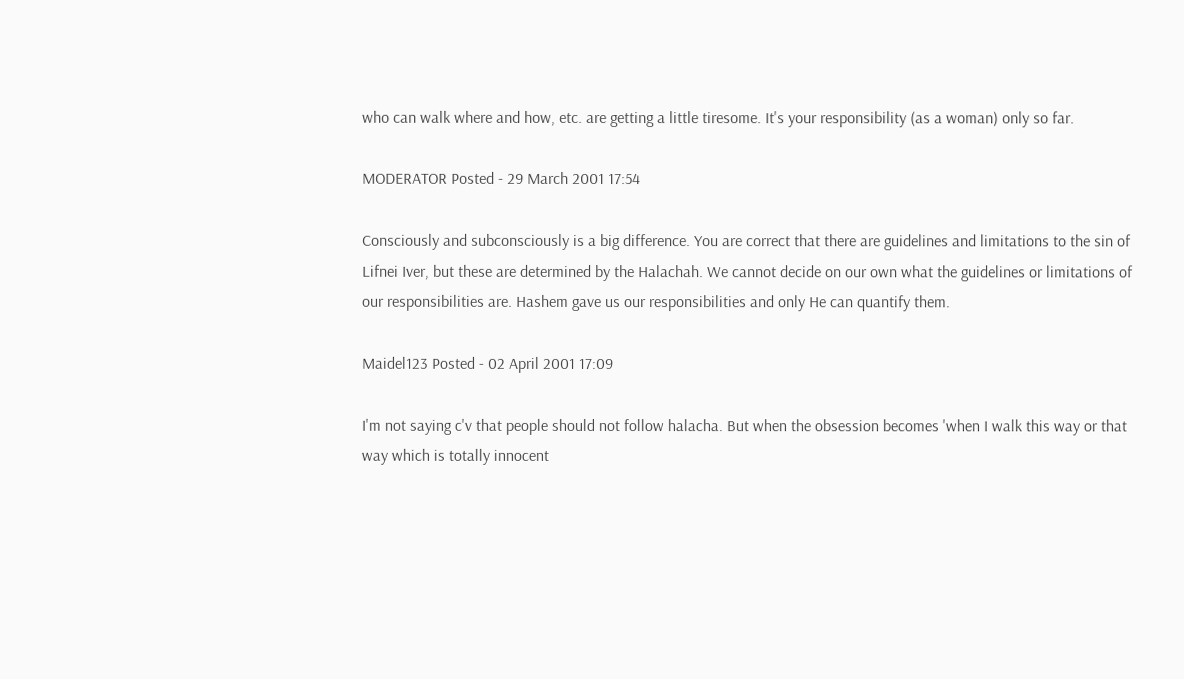who can walk where and how, etc. are getting a little tiresome. It's your responsibility (as a woman) only so far.

MODERATOR Posted - 29 March 2001 17:54

Consciously and subconsciously is a big difference. You are correct that there are guidelines and limitations to the sin of Lifnei Iver, but these are determined by the Halachah. We cannot decide on our own what the guidelines or limitations of our responsibilities are. Hashem gave us our responsibilities and only He can quantify them.

Maidel123 Posted - 02 April 2001 17:09

I'm not saying c'v that people should not follow halacha. But when the obsession becomes 'when I walk this way or that way which is totally innocent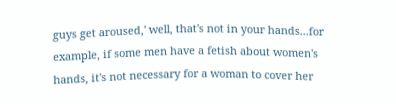guys get aroused,' well, that's not in your hands...for example, if some men have a fetish about women's hands, it's not necessary for a woman to cover her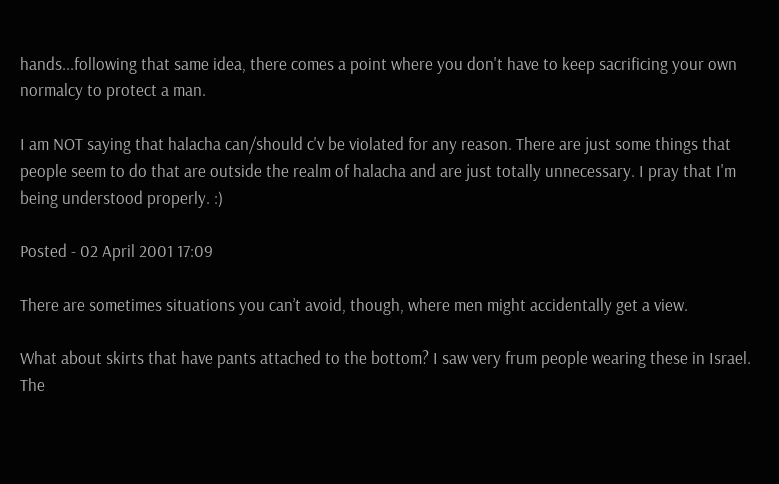hands...following that same idea, there comes a point where you don't have to keep sacrificing your own normalcy to protect a man.

I am NOT saying that halacha can/should c'v be violated for any reason. There are just some things that people seem to do that are outside the realm of halacha and are just totally unnecessary. I pray that I'm being understood properly. :)

Posted - 02 April 2001 17:09

There are sometimes situations you can’t avoid, though, where men might accidentally get a view.

What about skirts that have pants attached to the bottom? I saw very frum people wearing these in Israel. The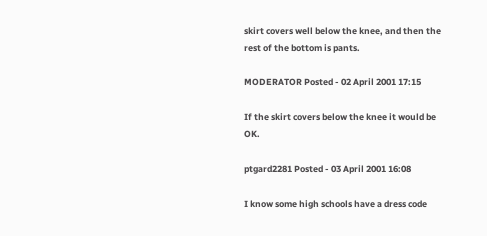skirt covers well below the knee, and then the rest of the bottom is pants.

MODERATOR Posted - 02 April 2001 17:15

If the skirt covers below the knee it would be OK.

ptgard2281 Posted - 03 April 2001 16:08

I know some high schools have a dress code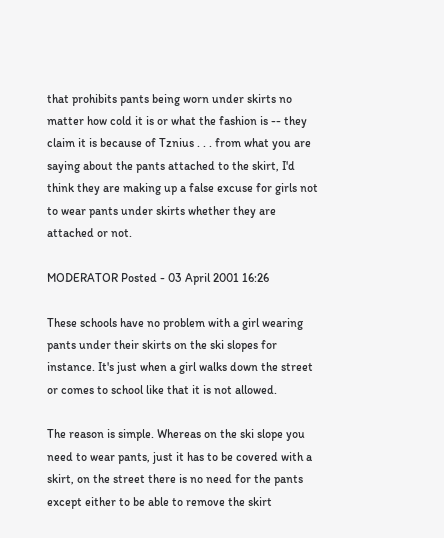that prohibits pants being worn under skirts no matter how cold it is or what the fashion is -- they claim it is because of Tznius . . . from what you are saying about the pants attached to the skirt, I'd think they are making up a false excuse for girls not to wear pants under skirts whether they are attached or not.

MODERATOR Posted - 03 April 2001 16:26

These schools have no problem with a girl wearing pants under their skirts on the ski slopes for instance. It's just when a girl walks down the street or comes to school like that it is not allowed.

The reason is simple. Whereas on the ski slope you need to wear pants, just it has to be covered with a skirt, on the street there is no need for the pants except either to be able to remove the skirt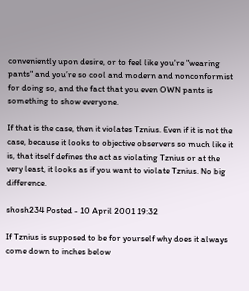conveniently upon desire, or to feel like you're "wearing pants" and you’re so cool and modern and nonconformist for doing so, and the fact that you even OWN pants is something to show everyone.

If that is the case, then it violates Tznius. Even if it is not the case, because it looks to objective observers so much like it is, that itself defines the act as violating Tznius or at the very least, it looks as if you want to violate Tznius. No big difference.

shosh234 Posted - 10 April 2001 19:32

If Tznius is supposed to be for yourself why does it always come down to inches below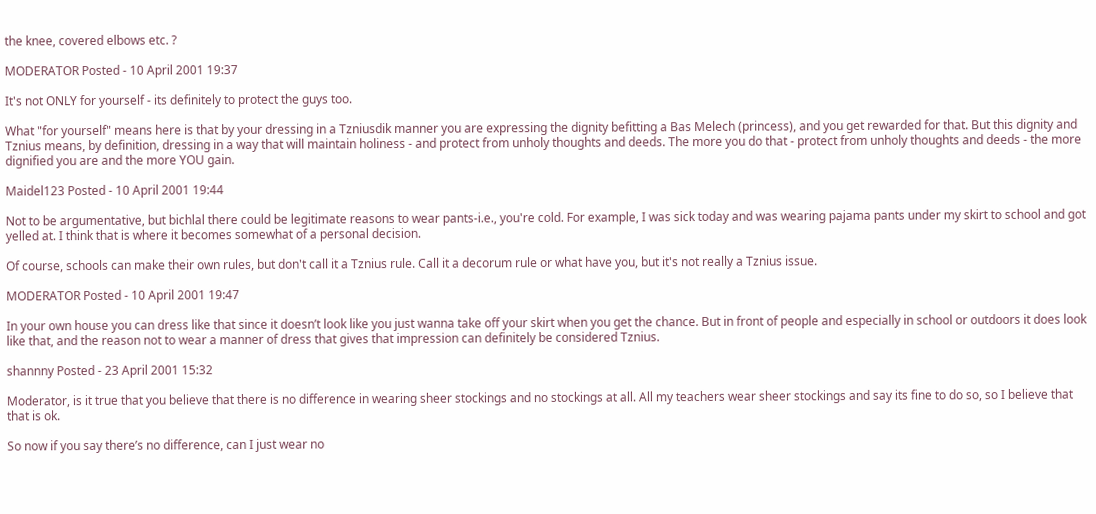the knee, covered elbows etc. ?

MODERATOR Posted - 10 April 2001 19:37

It's not ONLY for yourself - its definitely to protect the guys too.

What "for yourself" means here is that by your dressing in a Tzniusdik manner you are expressing the dignity befitting a Bas Melech (princess), and you get rewarded for that. But this dignity and Tznius means, by definition, dressing in a way that will maintain holiness - and protect from unholy thoughts and deeds. The more you do that - protect from unholy thoughts and deeds - the more dignified you are and the more YOU gain.

Maidel123 Posted - 10 April 2001 19:44

Not to be argumentative, but bichlal there could be legitimate reasons to wear pants-i.e., you're cold. For example, I was sick today and was wearing pajama pants under my skirt to school and got yelled at. I think that is where it becomes somewhat of a personal decision.

Of course, schools can make their own rules, but don't call it a Tznius rule. Call it a decorum rule or what have you, but it's not really a Tznius issue.

MODERATOR Posted - 10 April 2001 19:47

In your own house you can dress like that since it doesn’t look like you just wanna take off your skirt when you get the chance. But in front of people and especially in school or outdoors it does look like that, and the reason not to wear a manner of dress that gives that impression can definitely be considered Tznius.

shannny Posted - 23 April 2001 15:32

Moderator, is it true that you believe that there is no difference in wearing sheer stockings and no stockings at all. All my teachers wear sheer stockings and say its fine to do so, so I believe that that is ok.

So now if you say there’s no difference, can I just wear no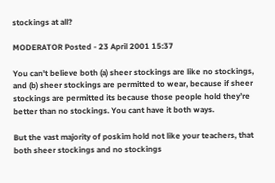stockings at all?

MODERATOR Posted - 23 April 2001 15:37

You can't believe both (a) sheer stockings are like no stockings, and (b) sheer stockings are permitted to wear, because if sheer stockings are permitted its because those people hold they’re better than no stockings. You cant have it both ways.

But the vast majority of poskim hold not like your teachers, that both sheer stockings and no stockings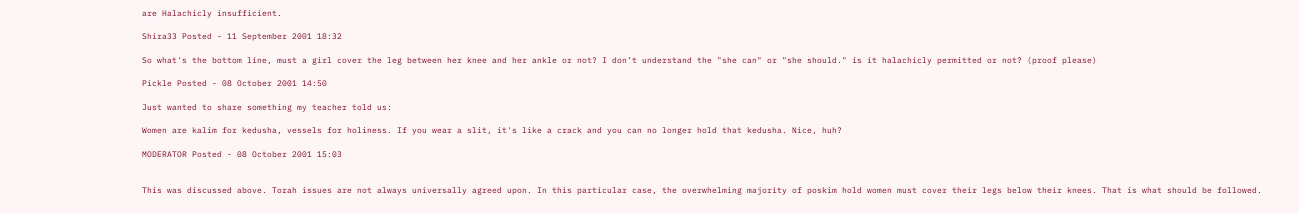are Halachicly insufficient.

Shira33 Posted - 11 September 2001 18:32

So what's the bottom line, must a girl cover the leg between her knee and her ankle or not? I don’t understand the "she can" or "she should." is it halachicly permitted or not? (proof please)

Pickle Posted - 08 October 2001 14:50

Just wanted to share something my teacher told us:

Women are kalim for kedusha, vessels for holiness. If you wear a slit, it's like a crack and you can no longer hold that kedusha. Nice, huh?

MODERATOR Posted - 08 October 2001 15:03


This was discussed above. Torah issues are not always universally agreed upon. In this particular case, the overwhelming majority of poskim hold women must cover their legs below their knees. That is what should be followed.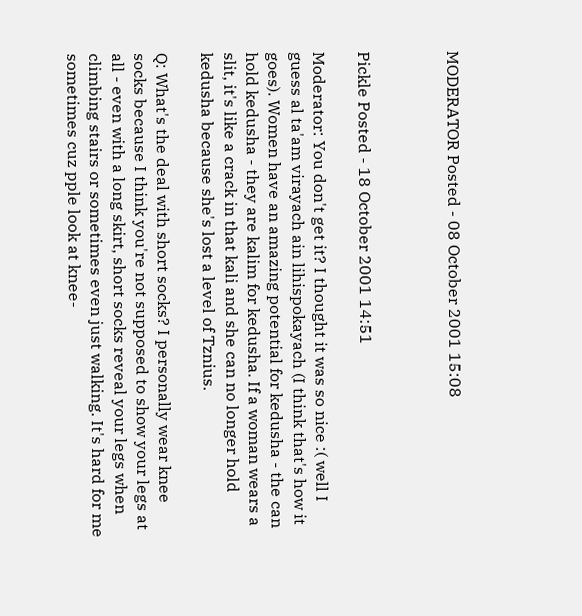MODERATOR Posted - 08 October 2001 15:08



Pickle Posted - 18 October 2001 14:51

Moderator: You don't get it? I thought it was so nice :( well I guess al ta'am virayach ain lihispokayach (I think that's how it goes). Women have an amazing potential for kedusha - the can hold kedusha - they are kalim for kedusha. If a woman wears a slit, it's like a crack in that kali and she can no longer hold kedusha because she's lost a level of Tznius.

Q: What's the deal with short socks? I personally wear knee socks because I think you're not supposed to show your legs at all - even with a long skirt, short socks reveal your legs when climbing stairs or sometimes even just walking. It's hard for me sometimes cuz pple look at knee-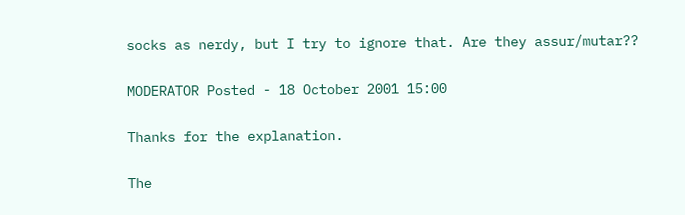socks as nerdy, but I try to ignore that. Are they assur/mutar??

MODERATOR Posted - 18 October 2001 15:00

Thanks for the explanation.

The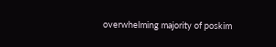overwhelming majority of poskim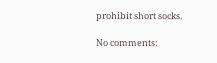prohibit short socks.

No comments: